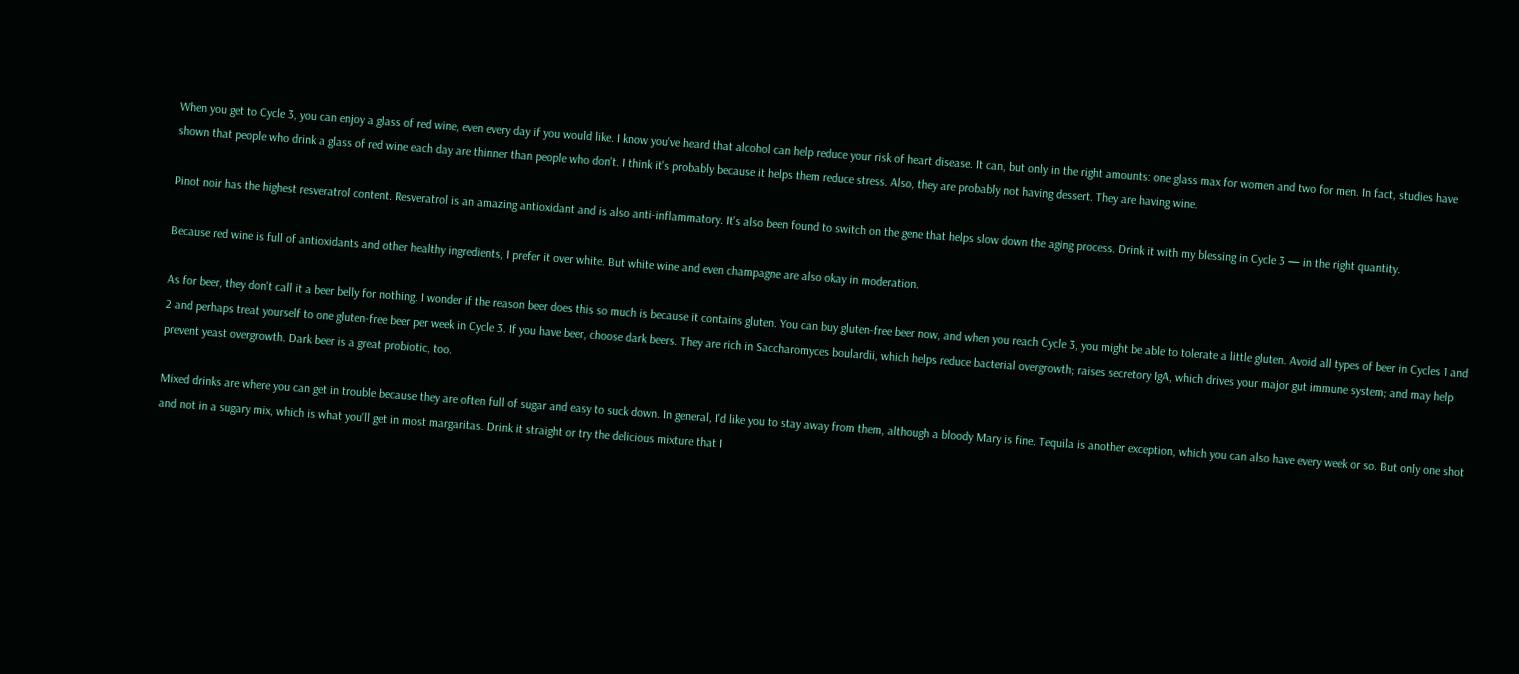When you get to Cycle 3, you can enjoy a glass of red wine, even every day if you would like. I know you've heard that alcohol can help reduce your risk of heart disease. It can, but only in the right amounts: one glass max for women and two for men. In fact, studies have shown that people who drink a glass of red wine each day are thinner than people who don't. I think it's probably because it helps them reduce stress. Also, they are probably not having dessert. They are having wine.

Pinot noir has the highest resveratrol content. Resveratrol is an amazing antioxidant and is also anti-inflammatory. It's also been found to switch on the gene that helps slow down the aging process. Drink it with my blessing in Cycle 3 — in the right quantity.

Because red wine is full of antioxidants and other healthy ingredients, I prefer it over white. But white wine and even champagne are also okay in moderation.

As for beer, they don't call it a beer belly for nothing. I wonder if the reason beer does this so much is because it contains gluten. You can buy gluten-free beer now, and when you reach Cycle 3, you might be able to tolerate a little gluten. Avoid all types of beer in Cycles 1 and 2 and perhaps treat yourself to one gluten-free beer per week in Cycle 3. If you have beer, choose dark beers. They are rich in Saccharomyces boulardii, which helps reduce bacterial overgrowth; raises secretory IgA, which drives your major gut immune system; and may help prevent yeast overgrowth. Dark beer is a great probiotic, too.

Mixed drinks are where you can get in trouble because they are often full of sugar and easy to suck down. In general, I'd like you to stay away from them, although a bloody Mary is fine. Tequila is another exception, which you can also have every week or so. But only one shot and not in a sugary mix, which is what you'll get in most margaritas. Drink it straight or try the delicious mixture that I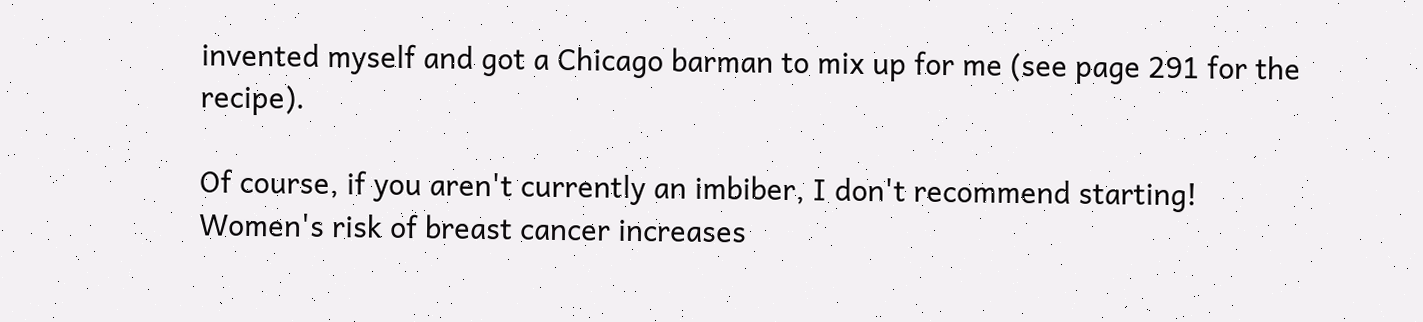invented myself and got a Chicago barman to mix up for me (see page 291 for the recipe).

Of course, if you aren't currently an imbiber, I don't recommend starting! Women's risk of breast cancer increases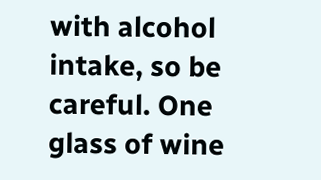with alcohol intake, so be careful. One glass of wine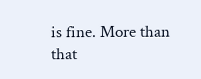is fine. More than that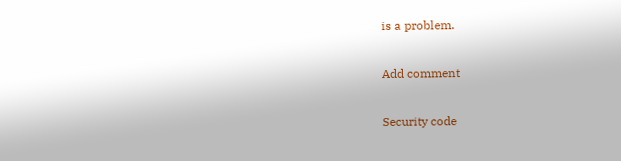is a problem.

Add comment

Security code